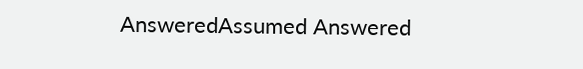AnsweredAssumed Answered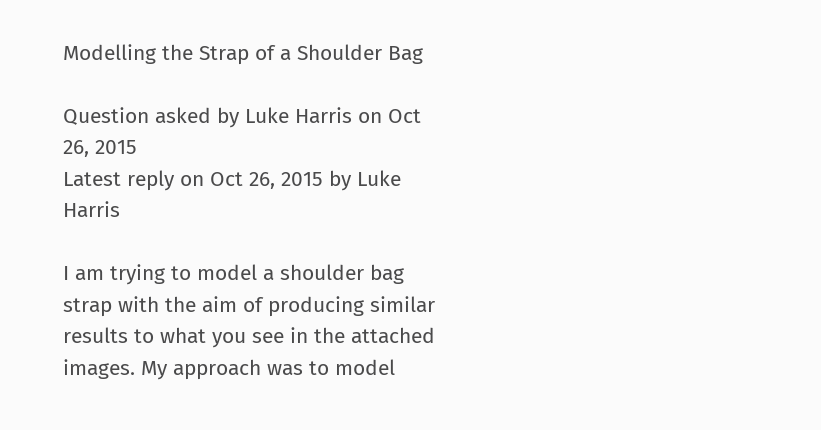Modelling the Strap of a Shoulder Bag

Question asked by Luke Harris on Oct 26, 2015
Latest reply on Oct 26, 2015 by Luke Harris

I am trying to model a shoulder bag strap with the aim of producing similar results to what you see in the attached images. My approach was to model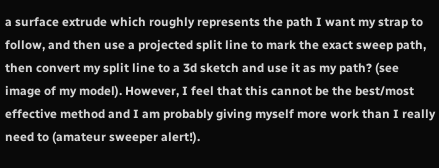a surface extrude which roughly represents the path I want my strap to follow, and then use a projected split line to mark the exact sweep path, then convert my split line to a 3d sketch and use it as my path? (see image of my model). However, I feel that this cannot be the best/most effective method and I am probably giving myself more work than I really need to (amateur sweeper alert!).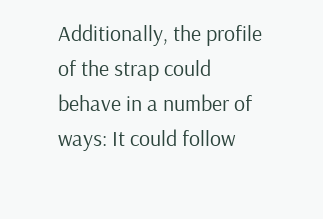Additionally, the profile of the strap could behave in a number of ways: It could follow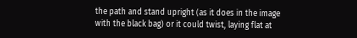the path and stand upright (as it does in the image with the black bag) or it could twist, laying flat at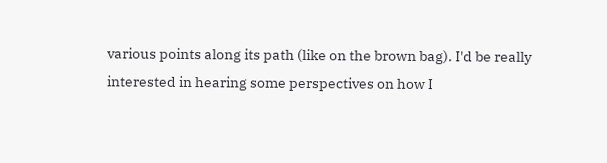various points along its path (like on the brown bag). I'd be really interested in hearing some perspectives on how I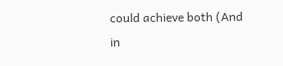could achieve both (And in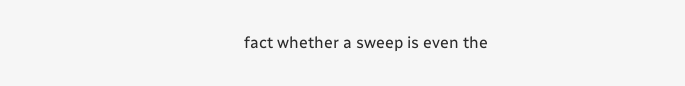fact whether a sweep is even the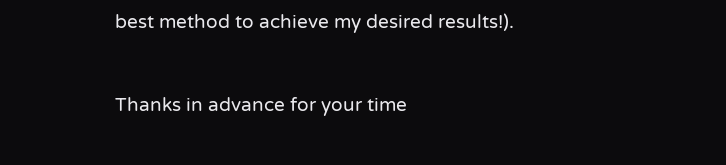best method to achieve my desired results!).


Thanks in advance for your time